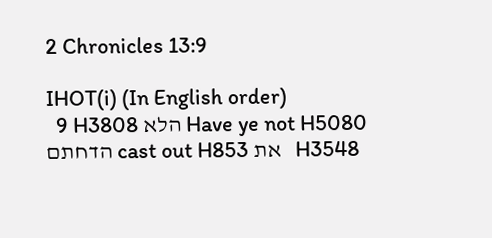2 Chronicles 13:9

IHOT(i) (In English order)
  9 H3808 הלא Have ye not H5080 הדחתם cast out H853 את   H3548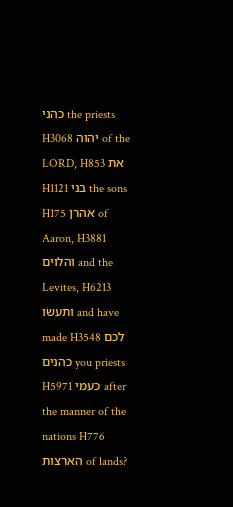כהני the priests H3068 יהוה of the LORD, H853 את   H1121 בני the sons H175 אהרן of Aaron, H3881 והלוים and the Levites, H6213 ותעשׂו and have made H3548 לכם כהנים you priests H5971 כעמי after the manner of the nations H776 הארצות of lands?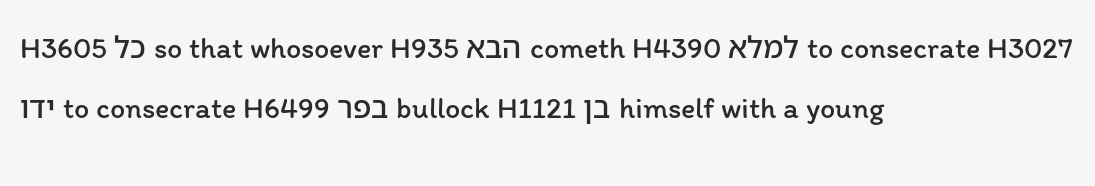H3605 כל so that whosoever H935 הבא cometh H4390 למלא to consecrate H3027 ידו to consecrate H6499 בפר bullock H1121 בן himself with a young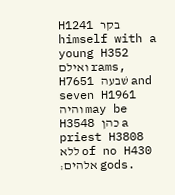H1241 בקר himself with a young H352 ואילם rams, H7651 שׁבעה and seven H1961 והיה may be H3548 כהן a priest H3808 ללא of no H430 אלהים׃ gods.